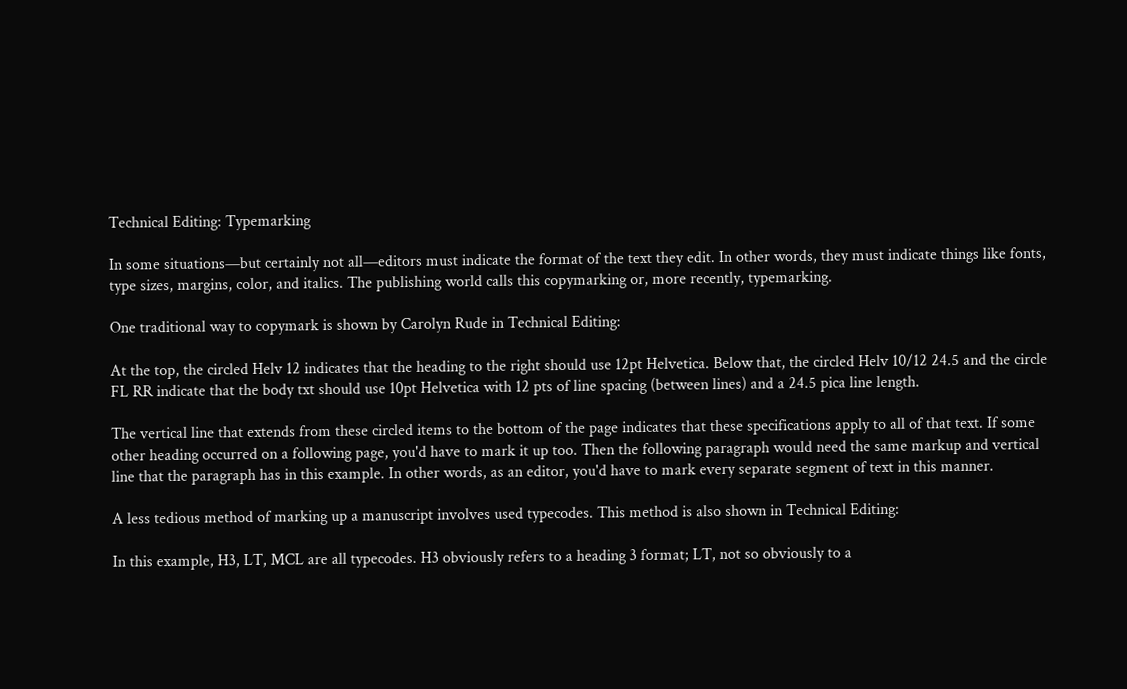Technical Editing: Typemarking

In some situations—but certainly not all—editors must indicate the format of the text they edit. In other words, they must indicate things like fonts, type sizes, margins, color, and italics. The publishing world calls this copymarking or, more recently, typemarking.

One traditional way to copymark is shown by Carolyn Rude in Technical Editing:

At the top, the circled Helv 12 indicates that the heading to the right should use 12pt Helvetica. Below that, the circled Helv 10/12 24.5 and the circle FL RR indicate that the body txt should use 10pt Helvetica with 12 pts of line spacing (between lines) and a 24.5 pica line length.

The vertical line that extends from these circled items to the bottom of the page indicates that these specifications apply to all of that text. If some other heading occurred on a following page, you'd have to mark it up too. Then the following paragraph would need the same markup and vertical line that the paragraph has in this example. In other words, as an editor, you'd have to mark every separate segment of text in this manner.

A less tedious method of marking up a manuscript involves used typecodes. This method is also shown in Technical Editing:

In this example, H3, LT, MCL are all typecodes. H3 obviously refers to a heading 3 format; LT, not so obviously to a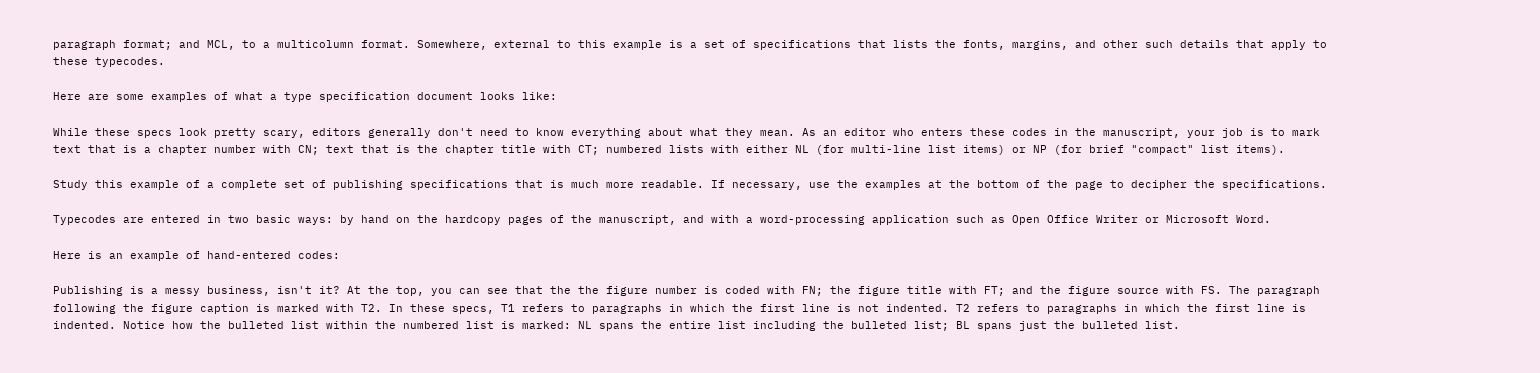paragraph format; and MCL, to a multicolumn format. Somewhere, external to this example is a set of specifications that lists the fonts, margins, and other such details that apply to these typecodes.

Here are some examples of what a type specification document looks like:

While these specs look pretty scary, editors generally don't need to know everything about what they mean. As an editor who enters these codes in the manuscript, your job is to mark text that is a chapter number with CN; text that is the chapter title with CT; numbered lists with either NL (for multi-line list items) or NP (for brief "compact" list items).

Study this example of a complete set of publishing specifications that is much more readable. If necessary, use the examples at the bottom of the page to decipher the specifications.

Typecodes are entered in two basic ways: by hand on the hardcopy pages of the manuscript, and with a word-processing application such as Open Office Writer or Microsoft Word.

Here is an example of hand-entered codes:

Publishing is a messy business, isn't it? At the top, you can see that the the figure number is coded with FN; the figure title with FT; and the figure source with FS. The paragraph following the figure caption is marked with T2. In these specs, T1 refers to paragraphs in which the first line is not indented. T2 refers to paragraphs in which the first line is indented. Notice how the bulleted list within the numbered list is marked: NL spans the entire list including the bulleted list; BL spans just the bulleted list.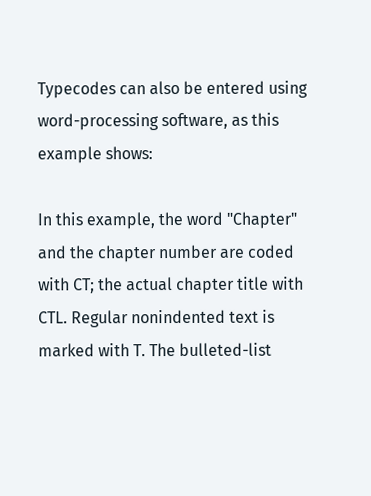Typecodes can also be entered using word-processing software, as this example shows:

In this example, the word "Chapter" and the chapter number are coded with CT; the actual chapter title with CTL. Regular nonindented text is marked with T. The bulleted-list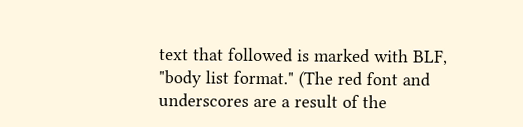text that followed is marked with BLF, "body list format." (The red font and underscores are a result of the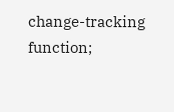change-tracking function;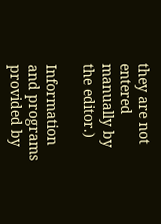they are not entered manually by the editor.)

Information and programs provided by